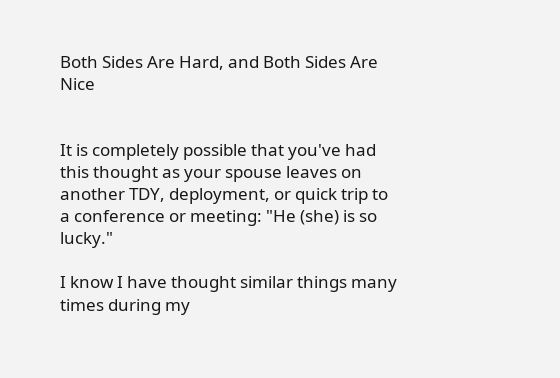Both Sides Are Hard, and Both Sides Are Nice


It is completely possible that you've had this thought as your spouse leaves on another TDY, deployment, or quick trip to a conference or meeting: "He (she) is so lucky."

I know I have thought similar things many times during my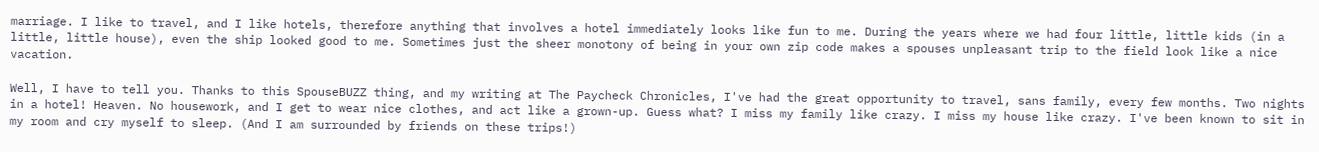marriage. I like to travel, and I like hotels, therefore anything that involves a hotel immediately looks like fun to me. During the years where we had four little, little kids (in a little, little house), even the ship looked good to me. Sometimes just the sheer monotony of being in your own zip code makes a spouses unpleasant trip to the field look like a nice vacation.

Well, I have to tell you. Thanks to this SpouseBUZZ thing, and my writing at The Paycheck Chronicles, I've had the great opportunity to travel, sans family, every few months. Two nights in a hotel! Heaven. No housework, and I get to wear nice clothes, and act like a grown-up. Guess what? I miss my family like crazy. I miss my house like crazy. I've been known to sit in my room and cry myself to sleep. (And I am surrounded by friends on these trips!)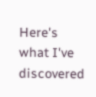Here's what I've discovered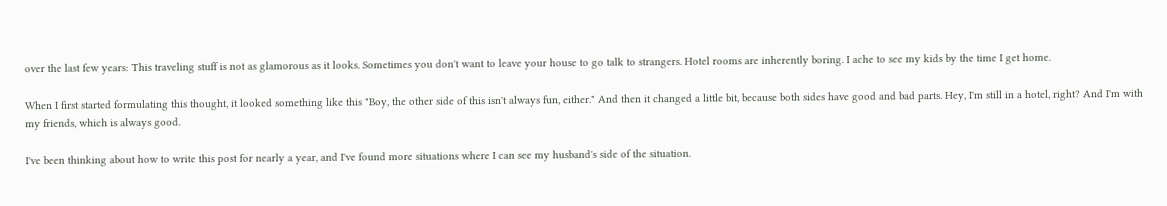over the last few years: This traveling stuff is not as glamorous as it looks. Sometimes you don't want to leave your house to go talk to strangers. Hotel rooms are inherently boring. I ache to see my kids by the time I get home.

When I first started formulating this thought, it looked something like this "Boy, the other side of this isn't always fun, either." And then it changed a little bit, because both sides have good and bad parts. Hey, I'm still in a hotel, right? And I'm with my friends, which is always good.

I've been thinking about how to write this post for nearly a year, and I've found more situations where I can see my husband's side of the situation.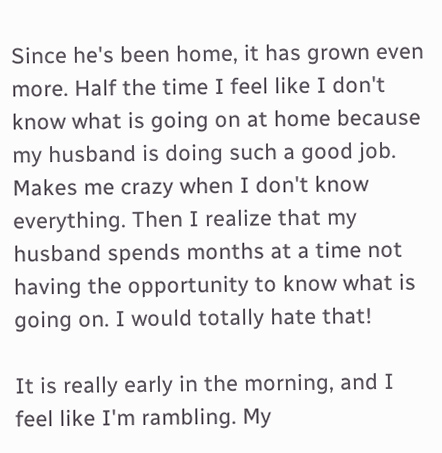Since he's been home, it has grown even more. Half the time I feel like I don't know what is going on at home because my husband is doing such a good job. Makes me crazy when I don't know everything. Then I realize that my husband spends months at a time not having the opportunity to know what is going on. I would totally hate that!

It is really early in the morning, and I feel like I'm rambling. My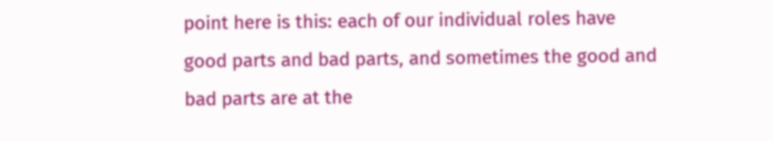point here is this: each of our individual roles have good parts and bad parts, and sometimes the good and bad parts are at the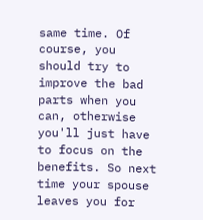same time. Of course, you should try to improve the bad parts when you can, otherwise you'll just have to focus on the benefits. So next time your spouse leaves you for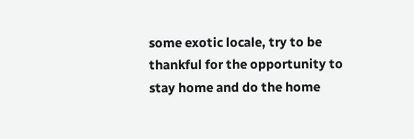some exotic locale, try to be thankful for the opportunity to stay home and do the home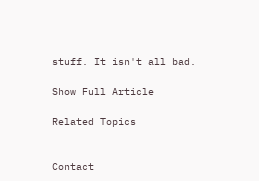stuff. It isn't all bad.

Show Full Article

Related Topics


Contact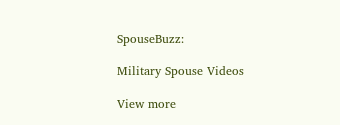SpouseBuzz:

Military Spouse Videos

View more